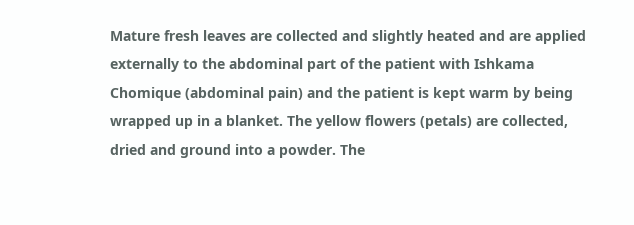Mature fresh leaves are collected and slightly heated and are applied externally to the abdominal part of the patient with Ishkama Chomique (abdominal pain) and the patient is kept warm by being wrapped up in a blanket. The yellow flowers (petals) are collected, dried and ground into a powder. The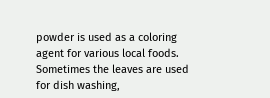powder is used as a coloring agent for various local foods. Sometimes the leaves are used for dish washing,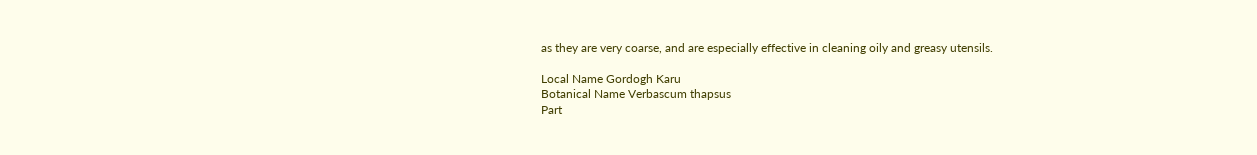as they are very coarse, and are especially effective in cleaning oily and greasy utensils.

Local Name Gordogh Karu
Botanical Name Verbascum thapsus
Part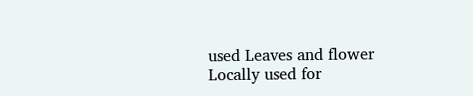used Leaves and flower
Locally used for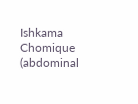Ishkama Chomique (abdominal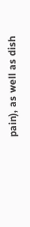pain), as well as dish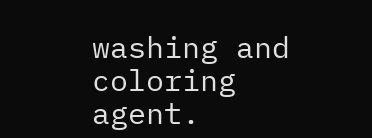washing and coloring agent.